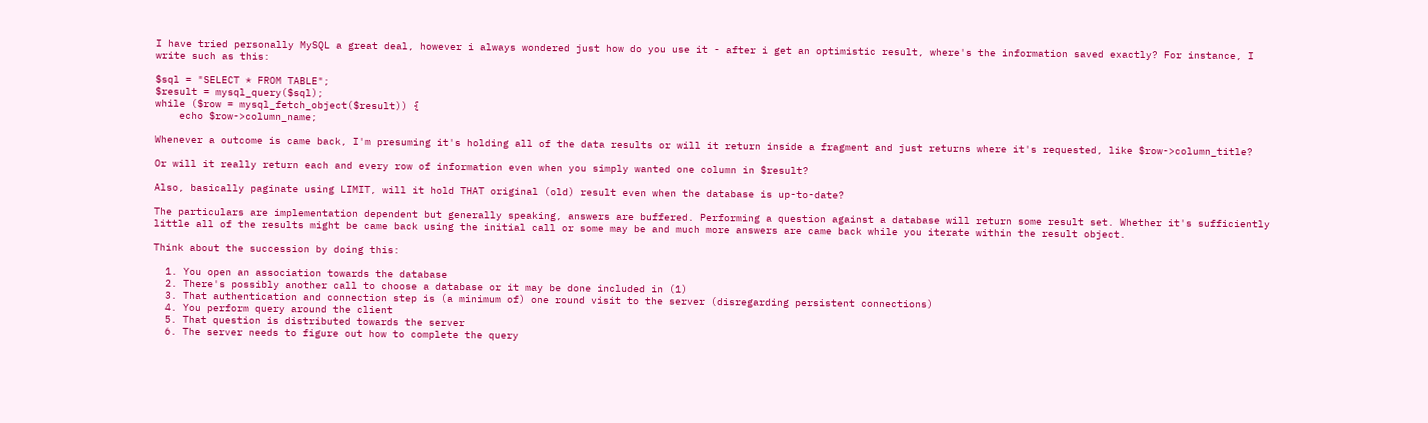I have tried personally MySQL a great deal, however i always wondered just how do you use it - after i get an optimistic result, where's the information saved exactly? For instance, I write such as this:

$sql = "SELECT * FROM TABLE";
$result = mysql_query($sql);
while ($row = mysql_fetch_object($result)) {
    echo $row->column_name;

Whenever a outcome is came back, I'm presuming it's holding all of the data results or will it return inside a fragment and just returns where it's requested, like $row->column_title?

Or will it really return each and every row of information even when you simply wanted one column in $result?

Also, basically paginate using LIMIT, will it hold THAT original (old) result even when the database is up-to-date?

The particulars are implementation dependent but generally speaking, answers are buffered. Performing a question against a database will return some result set. Whether it's sufficiently little all of the results might be came back using the initial call or some may be and much more answers are came back while you iterate within the result object.

Think about the succession by doing this:

  1. You open an association towards the database
  2. There's possibly another call to choose a database or it may be done included in (1)
  3. That authentication and connection step is (a minimum of) one round visit to the server (disregarding persistent connections)
  4. You perform query around the client
  5. That question is distributed towards the server
  6. The server needs to figure out how to complete the query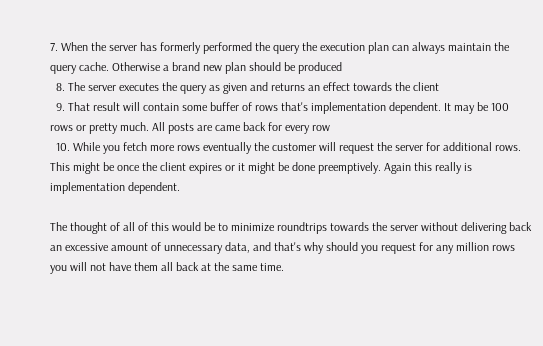7. When the server has formerly performed the query the execution plan can always maintain the query cache. Otherwise a brand new plan should be produced
  8. The server executes the query as given and returns an effect towards the client
  9. That result will contain some buffer of rows that's implementation dependent. It may be 100 rows or pretty much. All posts are came back for every row
  10. While you fetch more rows eventually the customer will request the server for additional rows. This might be once the client expires or it might be done preemptively. Again this really is implementation dependent.

The thought of all of this would be to minimize roundtrips towards the server without delivering back an excessive amount of unnecessary data, and that's why should you request for any million rows you will not have them all back at the same time.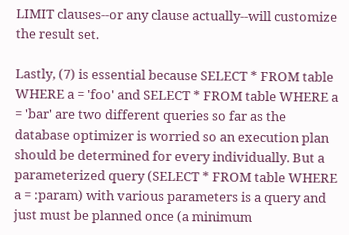LIMIT clauses--or any clause actually--will customize the result set.

Lastly, (7) is essential because SELECT * FROM table WHERE a = 'foo' and SELECT * FROM table WHERE a = 'bar' are two different queries so far as the database optimizer is worried so an execution plan should be determined for every individually. But a parameterized query (SELECT * FROM table WHERE a = :param) with various parameters is a query and just must be planned once (a minimum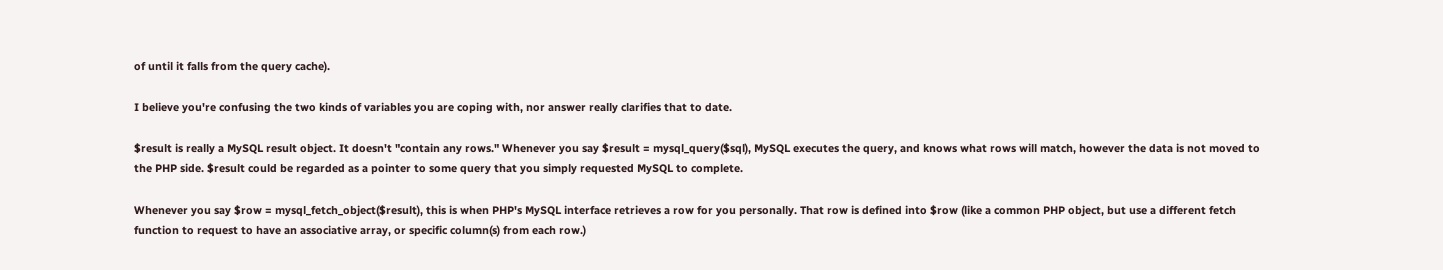of until it falls from the query cache).

I believe you're confusing the two kinds of variables you are coping with, nor answer really clarifies that to date.

$result is really a MySQL result object. It doesn't "contain any rows." Whenever you say $result = mysql_query($sql), MySQL executes the query, and knows what rows will match, however the data is not moved to the PHP side. $result could be regarded as a pointer to some query that you simply requested MySQL to complete.

Whenever you say $row = mysql_fetch_object($result), this is when PHP's MySQL interface retrieves a row for you personally. That row is defined into $row (like a common PHP object, but use a different fetch function to request to have an associative array, or specific column(s) from each row.)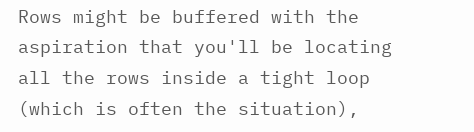Rows might be buffered with the aspiration that you'll be locating all the rows inside a tight loop (which is often the situation),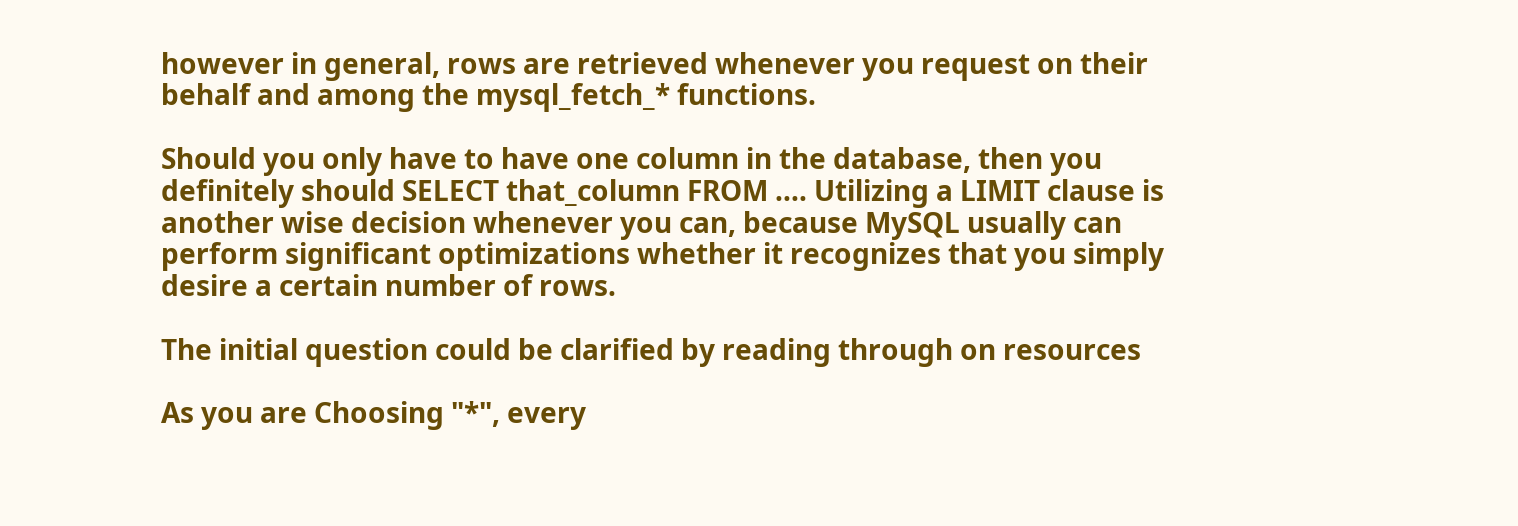however in general, rows are retrieved whenever you request on their behalf and among the mysql_fetch_* functions.

Should you only have to have one column in the database, then you definitely should SELECT that_column FROM .... Utilizing a LIMIT clause is another wise decision whenever you can, because MySQL usually can perform significant optimizations whether it recognizes that you simply desire a certain number of rows.

The initial question could be clarified by reading through on resources

As you are Choosing "*", every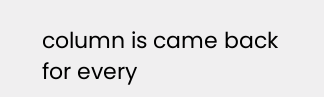column is came back for every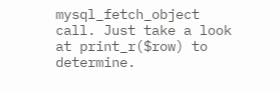mysql_fetch_object call. Just take a look at print_r($row) to determine.